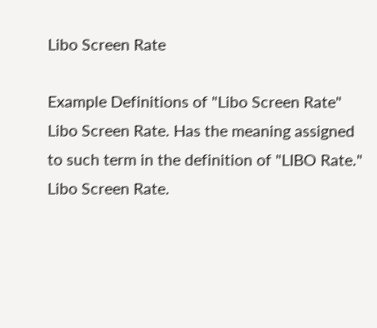Libo Screen Rate

Example Definitions of "Libo Screen Rate"
Libo Screen Rate. Has the meaning assigned to such term in the definition of "LIBO Rate."
Libo Screen Rate.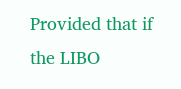Provided that if the LIBO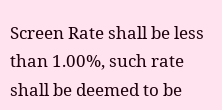Screen Rate shall be less than 1.00%, such rate shall be deemed to be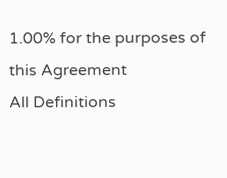1.00% for the purposes of this Agreement
All Definitions